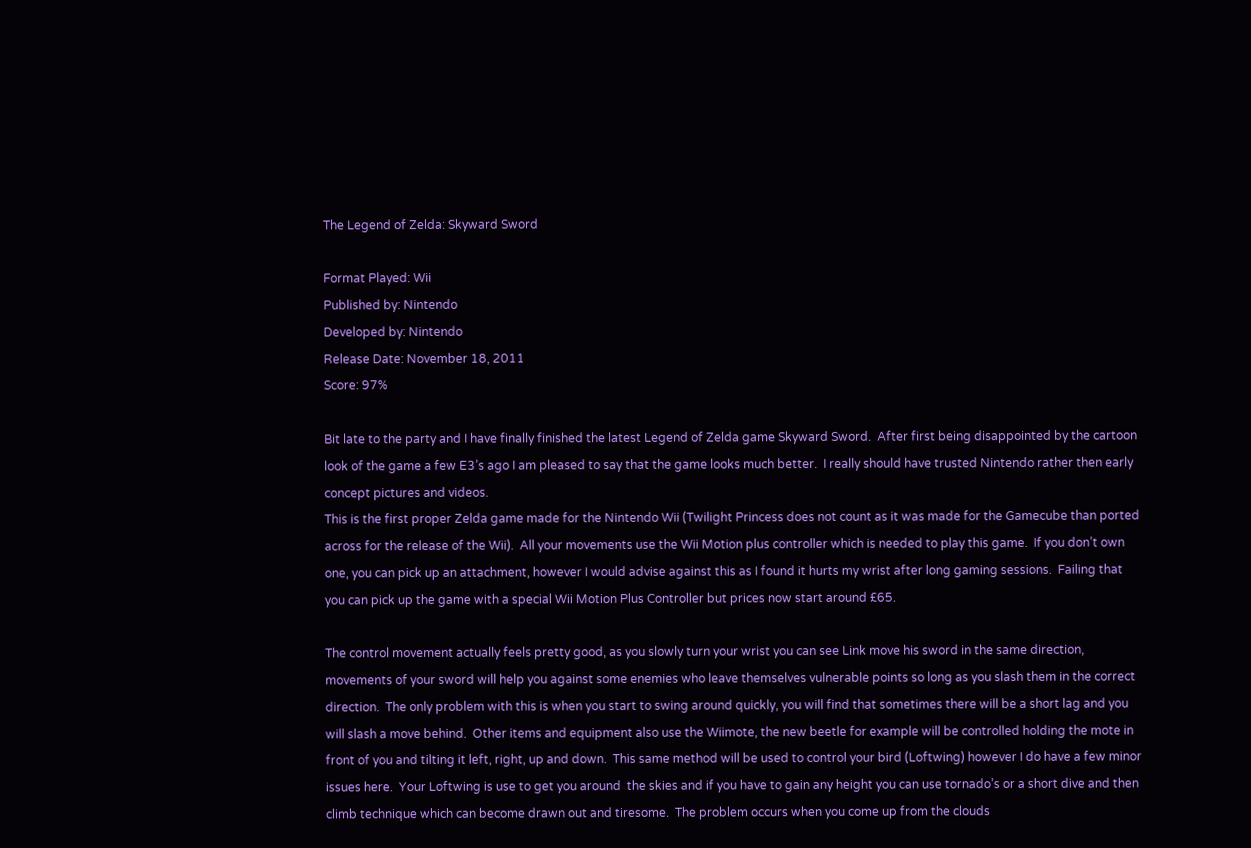The Legend of Zelda: Skyward Sword

Format Played: Wii
Published by: Nintendo
Developed by: Nintendo
Release Date: November 18, 2011
Score: 97%

Bit late to the party and I have finally finished the latest Legend of Zelda game Skyward Sword.  After first being disappointed by the cartoon look of the game a few E3’s ago I am pleased to say that the game looks much better.  I really should have trusted Nintendo rather then early concept pictures and videos.
This is the first proper Zelda game made for the Nintendo Wii (Twilight Princess does not count as it was made for the Gamecube than ported across for the release of the Wii).  All your movements use the Wii Motion plus controller which is needed to play this game.  If you don’t own one, you can pick up an attachment, however I would advise against this as I found it hurts my wrist after long gaming sessions.  Failing that you can pick up the game with a special Wii Motion Plus Controller but prices now start around £65.

The control movement actually feels pretty good, as you slowly turn your wrist you can see Link move his sword in the same direction, movements of your sword will help you against some enemies who leave themselves vulnerable points so long as you slash them in the correct direction.  The only problem with this is when you start to swing around quickly, you will find that sometimes there will be a short lag and you will slash a move behind.  Other items and equipment also use the Wiimote, the new beetle for example will be controlled holding the mote in front of you and tilting it left, right, up and down.  This same method will be used to control your bird (Loftwing) however I do have a few minor issues here.  Your Loftwing is use to get you around  the skies and if you have to gain any height you can use tornado’s or a short dive and then climb technique which can become drawn out and tiresome.  The problem occurs when you come up from the clouds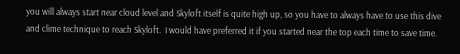you will always start near cloud level and Skyloft itself is quite high up, so you have to always have to use this dive and clime technique to reach Skyloft.  I would have preferred it if you started near the top each time to save time.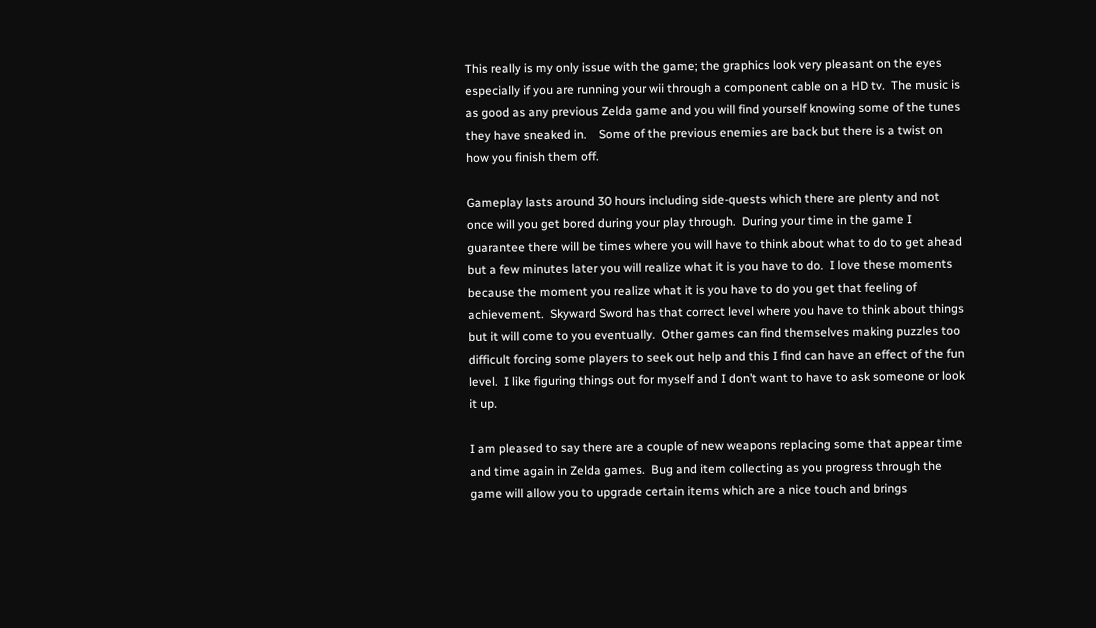This really is my only issue with the game; the graphics look very pleasant on the eyes especially if you are running your wii through a component cable on a HD tv.  The music is as good as any previous Zelda game and you will find yourself knowing some of the tunes they have sneaked in.    Some of the previous enemies are back but there is a twist on how you finish them off.

Gameplay lasts around 30 hours including side-quests which there are plenty and not once will you get bored during your play through.  During your time in the game I guarantee there will be times where you will have to think about what to do to get ahead but a few minutes later you will realize what it is you have to do.  I love these moments because the moment you realize what it is you have to do you get that feeling of achievement.  Skyward Sword has that correct level where you have to think about things but it will come to you eventually.  Other games can find themselves making puzzles too difficult forcing some players to seek out help and this I find can have an effect of the fun level.  I like figuring things out for myself and I don’t want to have to ask someone or look it up.

I am pleased to say there are a couple of new weapons replacing some that appear time and time again in Zelda games.  Bug and item collecting as you progress through the game will allow you to upgrade certain items which are a nice touch and brings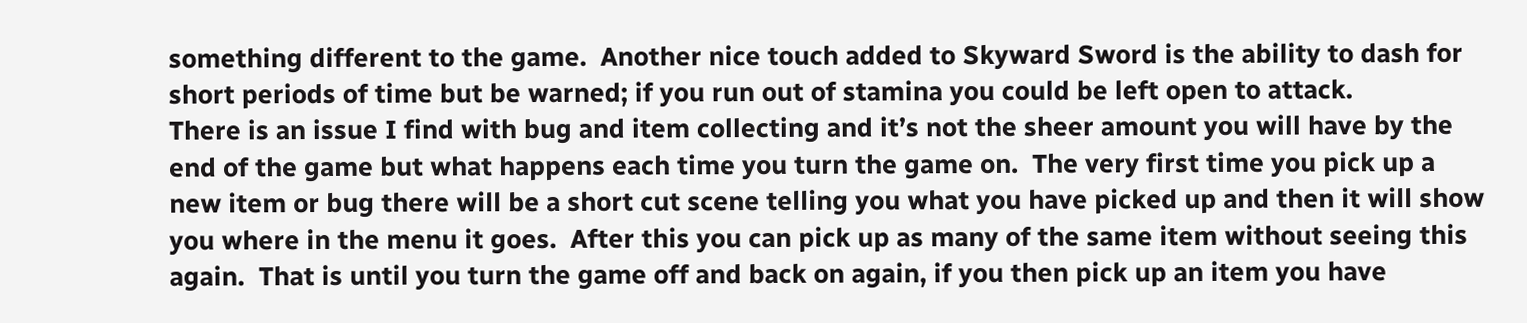something different to the game.  Another nice touch added to Skyward Sword is the ability to dash for short periods of time but be warned; if you run out of stamina you could be left open to attack.
There is an issue I find with bug and item collecting and it’s not the sheer amount you will have by the end of the game but what happens each time you turn the game on.  The very first time you pick up a new item or bug there will be a short cut scene telling you what you have picked up and then it will show you where in the menu it goes.  After this you can pick up as many of the same item without seeing this again.  That is until you turn the game off and back on again, if you then pick up an item you have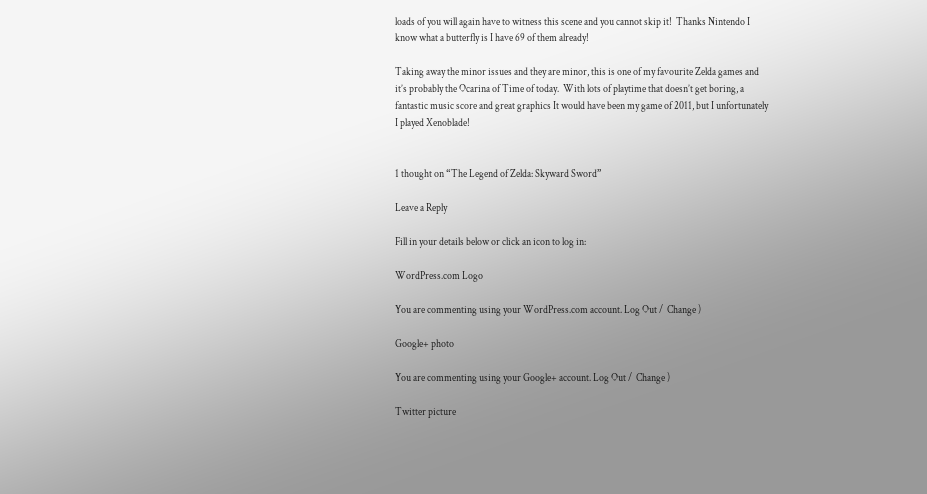loads of you will again have to witness this scene and you cannot skip it!  Thanks Nintendo I know what a butterfly is I have 69 of them already!

Taking away the minor issues and they are minor, this is one of my favourite Zelda games and it’s probably the Ocarina of Time of today.  With lots of playtime that doesn’t get boring, a fantastic music score and great graphics It would have been my game of 2011, but I unfortunately I played Xenoblade!


1 thought on “The Legend of Zelda: Skyward Sword”

Leave a Reply

Fill in your details below or click an icon to log in:

WordPress.com Logo

You are commenting using your WordPress.com account. Log Out /  Change )

Google+ photo

You are commenting using your Google+ account. Log Out /  Change )

Twitter picture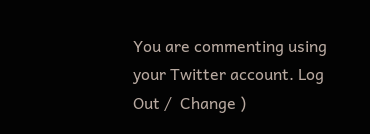You are commenting using your Twitter account. Log Out /  Change )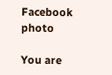Facebook photo

You are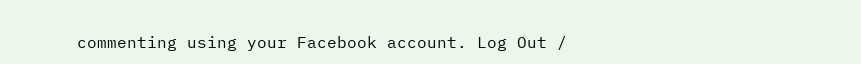commenting using your Facebook account. Log Out /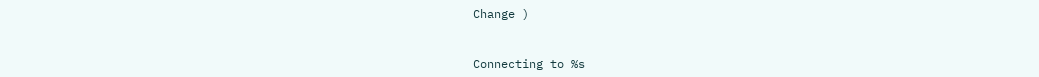Change )


Connecting to %s